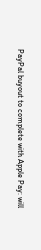PayPal buyout to complete with Apple Pay: will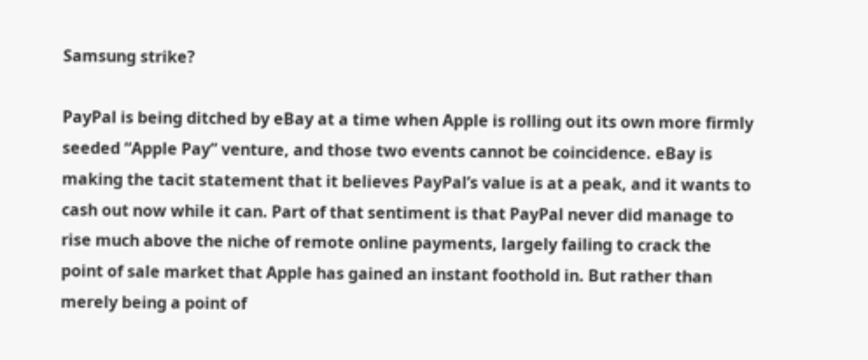Samsung strike?

PayPal is being ditched by eBay at a time when Apple is rolling out its own more firmly seeded “Apple Pay” venture, and those two events cannot be coincidence. eBay is making the tacit statement that it believes PayPal’s value is at a peak, and it wants to cash out now while it can. Part of that sentiment is that PayPal never did manage to rise much above the niche of remote online payments, largely failing to crack the point of sale market that Apple has gained an instant foothold in. But rather than merely being a point of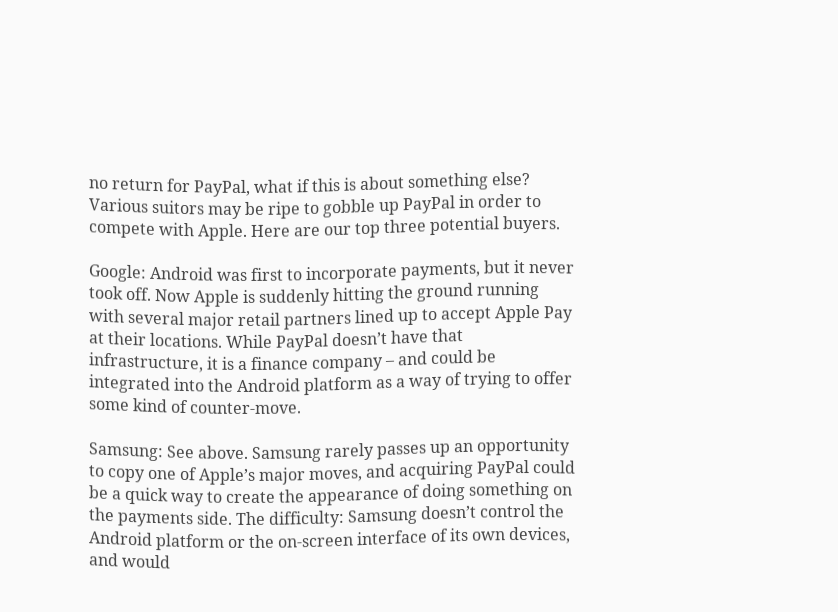no return for PayPal, what if this is about something else? Various suitors may be ripe to gobble up PayPal in order to compete with Apple. Here are our top three potential buyers.

Google: Android was first to incorporate payments, but it never took off. Now Apple is suddenly hitting the ground running with several major retail partners lined up to accept Apple Pay at their locations. While PayPal doesn’t have that infrastructure, it is a finance company – and could be integrated into the Android platform as a way of trying to offer some kind of counter-move.

Samsung: See above. Samsung rarely passes up an opportunity to copy one of Apple’s major moves, and acquiring PayPal could be a quick way to create the appearance of doing something on the payments side. The difficulty: Samsung doesn’t control the Android platform or the on-screen interface of its own devices, and would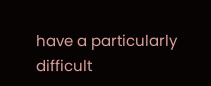have a particularly difficult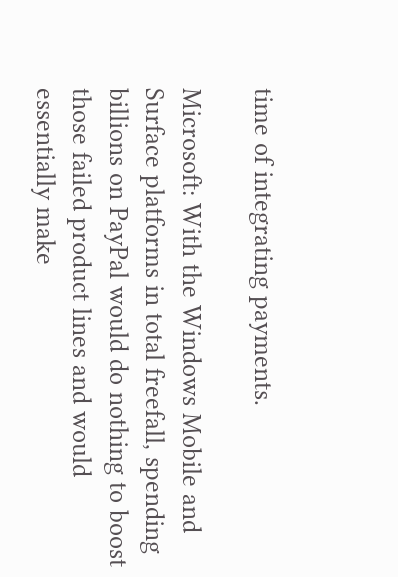time of integrating payments.

Microsoft: With the Windows Mobile and Surface platforms in total freefall, spending billions on PayPal would do nothing to boost those failed product lines and would essentially make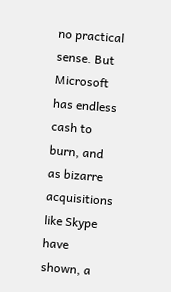no practical sense. But Microsoft has endless cash to burn, and as bizarre acquisitions like Skype have shown, a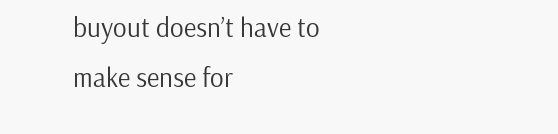buyout doesn’t have to make sense for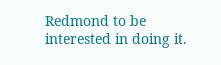Redmond to be interested in doing it.